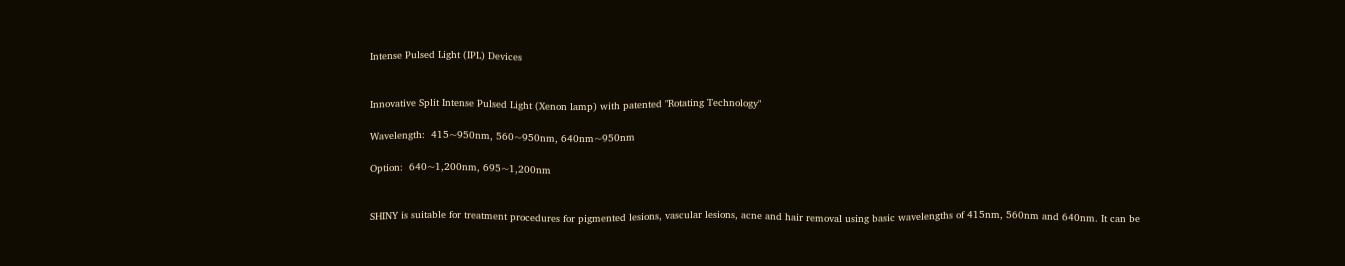Intense Pulsed Light (IPL) Devices


Innovative Split Intense Pulsed Light (Xenon lamp) with patented "Rotating Technology"

Wavelength:  415~950nm, 560~950nm, 640nm~950nm

Option:  640~1,200nm, 695~1,200nm


SHINY is suitable for treatment procedures for pigmented lesions, vascular lesions, acne and hair removal using basic wavelengths of 415nm, 560nm and 640nm. It can be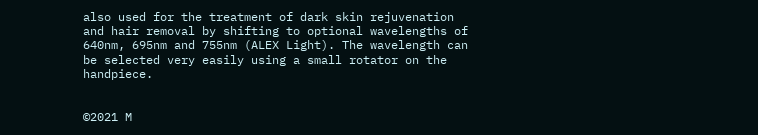also used for the treatment of dark skin rejuvenation and hair removal by shifting to optional wavelengths of 640nm, 695nm and 755nm (ALEX Light). The wavelength can be selected very easily using a small rotator on the handpiece.


©2021 M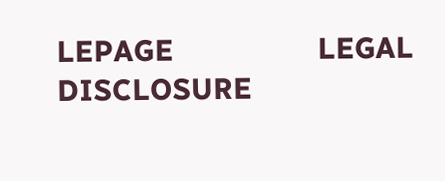LEPAGE                  LEGAL DISCLOSURE